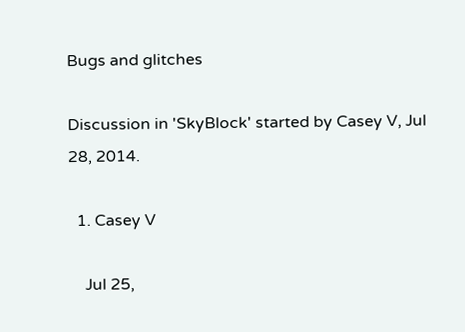Bugs and glitches

Discussion in 'SkyBlock' started by Casey V, Jul 28, 2014.

  1. Casey V

    Jul 25,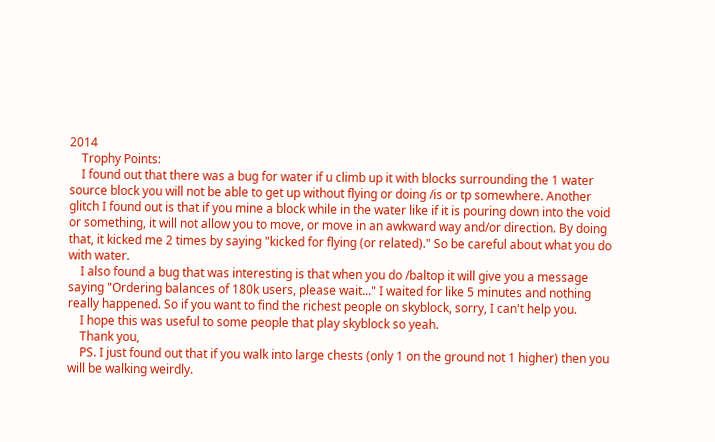2014
    Trophy Points:
    I found out that there was a bug for water if u climb up it with blocks surrounding the 1 water source block you will not be able to get up without flying or doing /is or tp somewhere. Another glitch I found out is that if you mine a block while in the water like if it is pouring down into the void or something, it will not allow you to move, or move in an awkward way and/or direction. By doing that, it kicked me 2 times by saying "kicked for flying (or related)." So be careful about what you do with water.
    I also found a bug that was interesting is that when you do /baltop it will give you a message saying "Ordering balances of 180k users, please wait..." I waited for like 5 minutes and nothing really happened. So if you want to find the richest people on skyblock, sorry, I can't help you.
    I hope this was useful to some people that play skyblock so yeah.
    Thank you,
    PS. I just found out that if you walk into large chests (only 1 on the ground not 1 higher) then you will be walking weirdly.